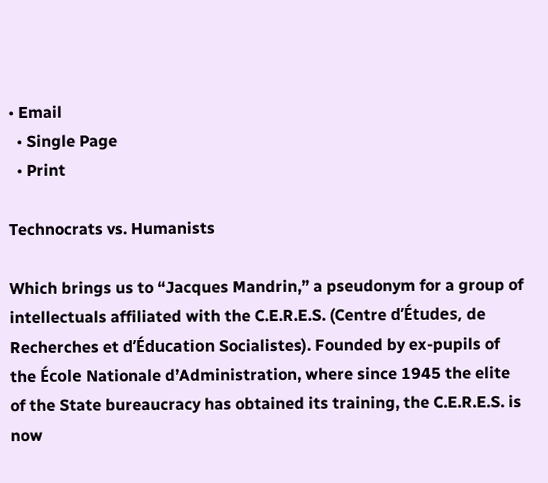• Email
  • Single Page
  • Print

Technocrats vs. Humanists

Which brings us to “Jacques Mandrin,” a pseudonym for a group of intellectuals affiliated with the C.E.R.E.S. (Centre d’Études, de Recherches et d’Éducation Socialistes). Founded by ex-pupils of the École Nationale d’Administration, where since 1945 the elite of the State bureaucracy has obtained its training, the C.E.R.E.S. is now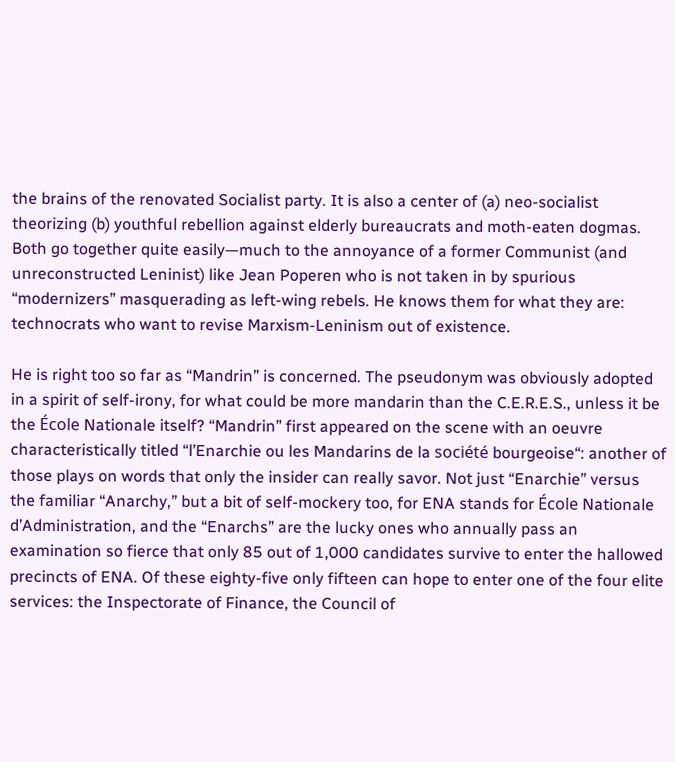the brains of the renovated Socialist party. It is also a center of (a) neo-socialist theorizing (b) youthful rebellion against elderly bureaucrats and moth-eaten dogmas. Both go together quite easily—much to the annoyance of a former Communist (and unreconstructed Leninist) like Jean Poperen who is not taken in by spurious “modernizers” masquerading as left-wing rebels. He knows them for what they are: technocrats who want to revise Marxism-Leninism out of existence.

He is right too so far as “Mandrin” is concerned. The pseudonym was obviously adopted in a spirit of self-irony, for what could be more mandarin than the C.E.R.E.S., unless it be the École Nationale itself? “Mandrin” first appeared on the scene with an oeuvre characteristically titled “l’Enarchie ou les Mandarins de la société bourgeoise“: another of those plays on words that only the insider can really savor. Not just “Enarchie” versus the familiar “Anarchy,” but a bit of self-mockery too, for ENA stands for École Nationale d’Administration, and the “Enarchs” are the lucky ones who annually pass an examination so fierce that only 85 out of 1,000 candidates survive to enter the hallowed precincts of ENA. Of these eighty-five only fifteen can hope to enter one of the four elite services: the Inspectorate of Finance, the Council of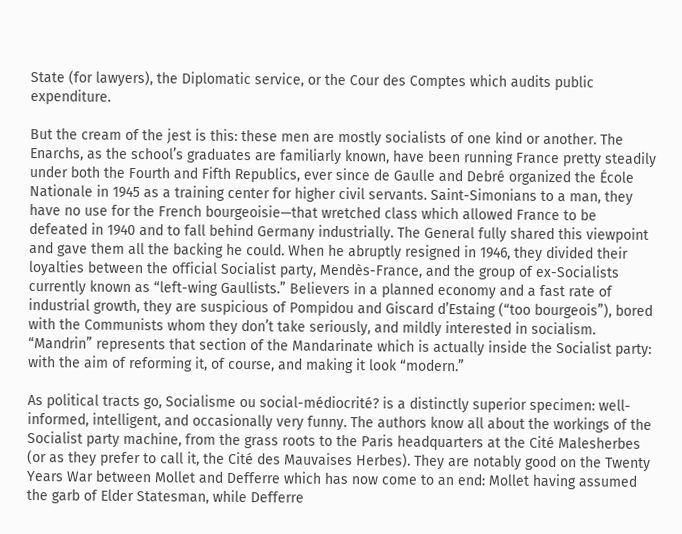State (for lawyers), the Diplomatic service, or the Cour des Comptes which audits public expenditure.

But the cream of the jest is this: these men are mostly socialists of one kind or another. The Enarchs, as the school’s graduates are familiarly known, have been running France pretty steadily under both the Fourth and Fifth Republics, ever since de Gaulle and Debré organized the École Nationale in 1945 as a training center for higher civil servants. Saint-Simonians to a man, they have no use for the French bourgeoisie—that wretched class which allowed France to be defeated in 1940 and to fall behind Germany industrially. The General fully shared this viewpoint and gave them all the backing he could. When he abruptly resigned in 1946, they divided their loyalties between the official Socialist party, Mendès-France, and the group of ex-Socialists currently known as “left-wing Gaullists.” Believers in a planned economy and a fast rate of industrial growth, they are suspicious of Pompidou and Giscard d’Estaing (“too bourgeois”), bored with the Communists whom they don’t take seriously, and mildly interested in socialism. “Mandrin” represents that section of the Mandarinate which is actually inside the Socialist party: with the aim of reforming it, of course, and making it look “modern.”

As political tracts go, Socialisme ou social-médiocrité? is a distinctly superior specimen: well-informed, intelligent, and occasionally very funny. The authors know all about the workings of the Socialist party machine, from the grass roots to the Paris headquarters at the Cité Malesherbes (or as they prefer to call it, the Cité des Mauvaises Herbes). They are notably good on the Twenty Years War between Mollet and Defferre which has now come to an end: Mollet having assumed the garb of Elder Statesman, while Defferre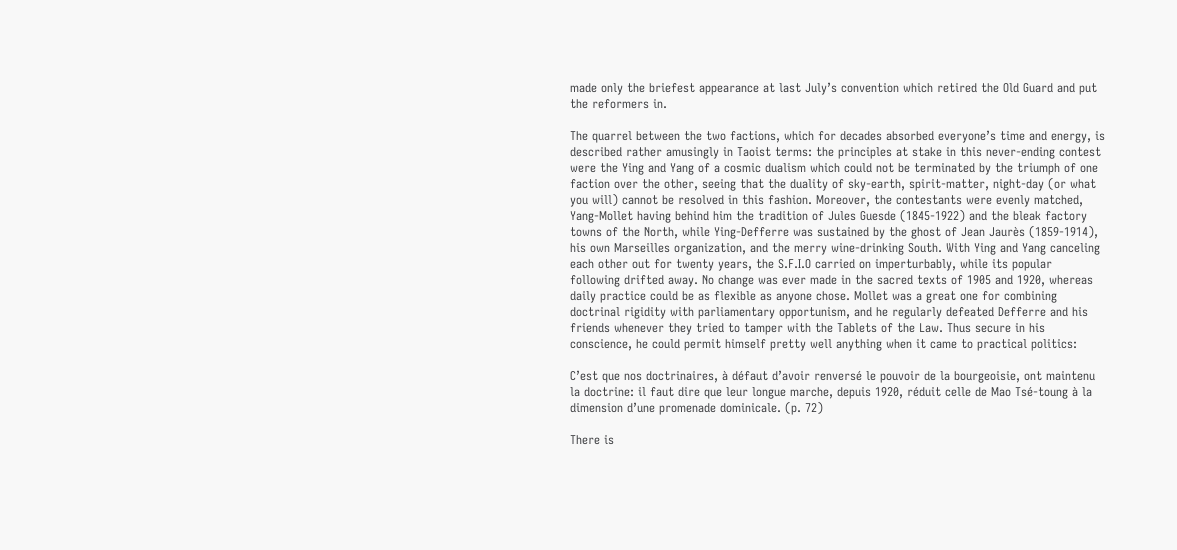made only the briefest appearance at last July’s convention which retired the Old Guard and put the reformers in.

The quarrel between the two factions, which for decades absorbed everyone’s time and energy, is described rather amusingly in Taoist terms: the principles at stake in this never-ending contest were the Ying and Yang of a cosmic dualism which could not be terminated by the triumph of one faction over the other, seeing that the duality of sky-earth, spirit-matter, night-day (or what you will) cannot be resolved in this fashion. Moreover, the contestants were evenly matched, Yang-Mollet having behind him the tradition of Jules Guesde (1845-1922) and the bleak factory towns of the North, while Ying-Defferre was sustained by the ghost of Jean Jaurès (1859-1914), his own Marseilles organization, and the merry wine-drinking South. With Ying and Yang canceling each other out for twenty years, the S.F.I.O carried on imperturbably, while its popular following drifted away. No change was ever made in the sacred texts of 1905 and 1920, whereas daily practice could be as flexible as anyone chose. Mollet was a great one for combining doctrinal rigidity with parliamentary opportunism, and he regularly defeated Defferre and his friends whenever they tried to tamper with the Tablets of the Law. Thus secure in his conscience, he could permit himself pretty well anything when it came to practical politics:

C’est que nos doctrinaires, à défaut d’avoir renversé le pouvoir de la bourgeoisie, ont maintenu la doctrine: il faut dire que leur longue marche, depuis 1920, réduit celle de Mao Tsé-toung à la dimension d’une promenade dominicale. (p. 72)

There is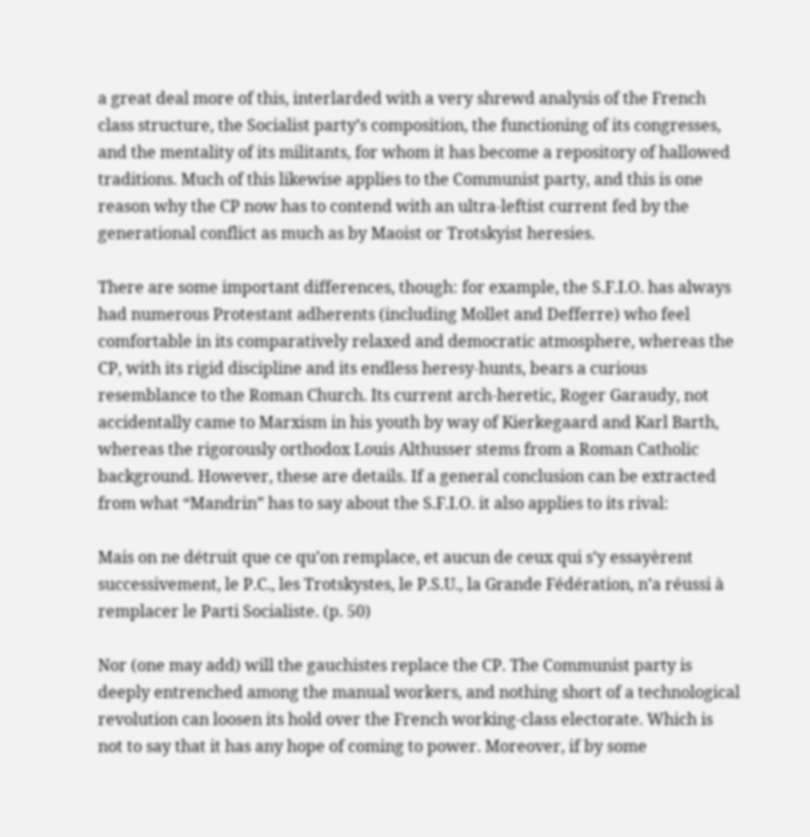a great deal more of this, interlarded with a very shrewd analysis of the French class structure, the Socialist party’s composition, the functioning of its congresses, and the mentality of its militants, for whom it has become a repository of hallowed traditions. Much of this likewise applies to the Communist party, and this is one reason why the CP now has to contend with an ultra-leftist current fed by the generational conflict as much as by Maoist or Trotskyist heresies.

There are some important differences, though: for example, the S.F.I.O. has always had numerous Protestant adherents (including Mollet and Defferre) who feel comfortable in its comparatively relaxed and democratic atmosphere, whereas the CP, with its rigid discipline and its endless heresy-hunts, bears a curious resemblance to the Roman Church. Its current arch-heretic, Roger Garaudy, not accidentally came to Marxism in his youth by way of Kierkegaard and Karl Barth, whereas the rigorously orthodox Louis Althusser stems from a Roman Catholic background. However, these are details. If a general conclusion can be extracted from what “Mandrin” has to say about the S.F.I.O. it also applies to its rival:

Mais on ne détruit que ce qu’on remplace, et aucun de ceux qui s’y essayèrent successivement, le P.C., les Trotskystes, le P.S.U., la Grande Fédération, n’a réussi à remplacer le Parti Socialiste. (p. 50)

Nor (one may add) will the gauchistes replace the CP. The Communist party is deeply entrenched among the manual workers, and nothing short of a technological revolution can loosen its hold over the French working-class electorate. Which is not to say that it has any hope of coming to power. Moreover, if by some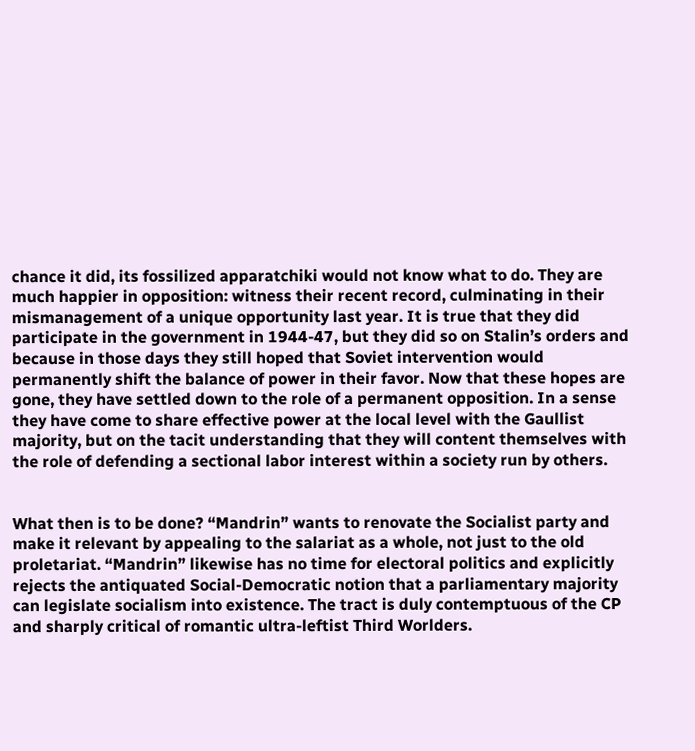chance it did, its fossilized apparatchiki would not know what to do. They are much happier in opposition: witness their recent record, culminating in their mismanagement of a unique opportunity last year. It is true that they did participate in the government in 1944-47, but they did so on Stalin’s orders and because in those days they still hoped that Soviet intervention would permanently shift the balance of power in their favor. Now that these hopes are gone, they have settled down to the role of a permanent opposition. In a sense they have come to share effective power at the local level with the Gaullist majority, but on the tacit understanding that they will content themselves with the role of defending a sectional labor interest within a society run by others.


What then is to be done? “Mandrin” wants to renovate the Socialist party and make it relevant by appealing to the salariat as a whole, not just to the old proletariat. “Mandrin” likewise has no time for electoral politics and explicitly rejects the antiquated Social-Democratic notion that a parliamentary majority can legislate socialism into existence. The tract is duly contemptuous of the CP and sharply critical of romantic ultra-leftist Third Worlders.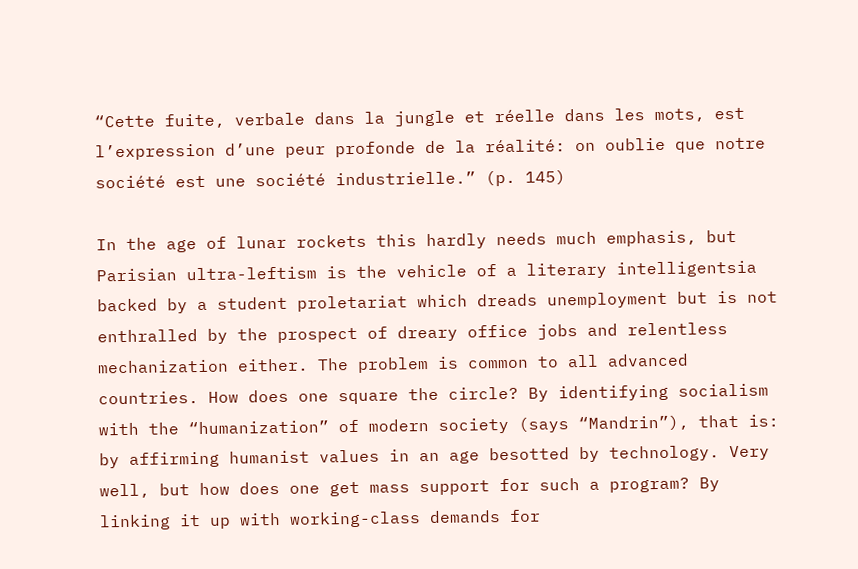“Cette fuite, verbale dans la jungle et réelle dans les mots, est l’expression d’une peur profonde de la réalité: on oublie que notre société est une société industrielle.” (p. 145)

In the age of lunar rockets this hardly needs much emphasis, but Parisian ultra-leftism is the vehicle of a literary intelligentsia backed by a student proletariat which dreads unemployment but is not enthralled by the prospect of dreary office jobs and relentless mechanization either. The problem is common to all advanced countries. How does one square the circle? By identifying socialism with the “humanization” of modern society (says “Mandrin”), that is: by affirming humanist values in an age besotted by technology. Very well, but how does one get mass support for such a program? By linking it up with working-class demands for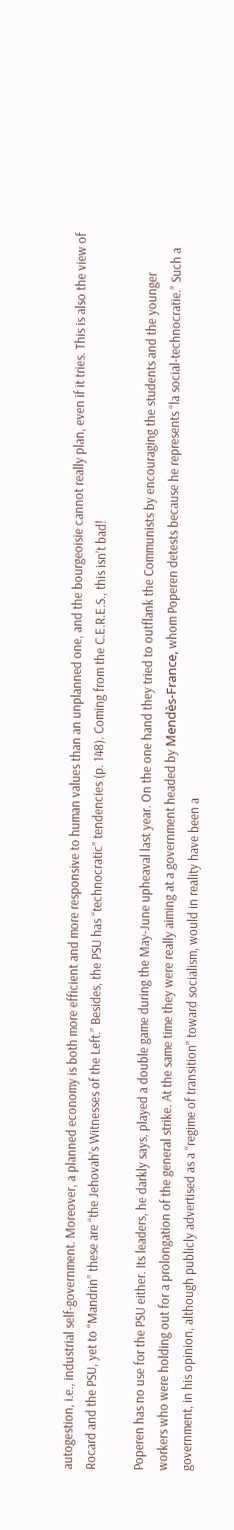autogestion, i.e., industrial self-government. Moreover, a planned economy is both more efficient and more responsive to human values than an unplanned one, and the bourgeoisie cannot really plan, even if it tries. This is also the view of Rocard and the PSU, yet to “Mandrin” these are “the Jehovah’s Witnesses of the Left.” Besides, the PSU has “technocratic” tendencies (p. 148). Coming from the C.E.R.E.S., this isn’t bad!

Poperen has no use for the PSU either. Its leaders, he darkly says, played a double game during the May-June upheaval last year. On the one hand they tried to outflank the Communists by encouraging the students and the younger workers who were holding out for a prolongation of the general strike. At the same time they were really aiming at a government headed by Mendès-France, whom Poperen detests because he represents “la social-technocratie.” Such a government, in his opinion, although publicly advertised as a “regime of transition” toward socialism, would in reality have been a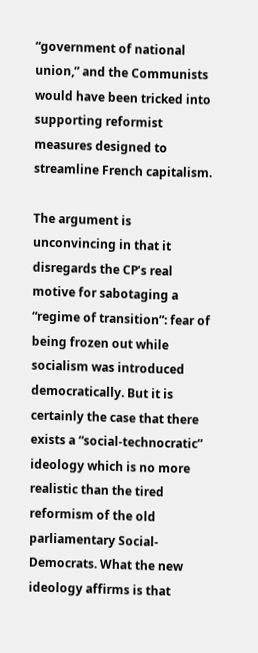“government of national union,” and the Communists would have been tricked into supporting reformist measures designed to streamline French capitalism.

The argument is unconvincing in that it disregards the CP’s real motive for sabotaging a “regime of transition”: fear of being frozen out while socialism was introduced democratically. But it is certainly the case that there exists a “social-technocratic” ideology which is no more realistic than the tired reformism of the old parliamentary Social-Democrats. What the new ideology affirms is that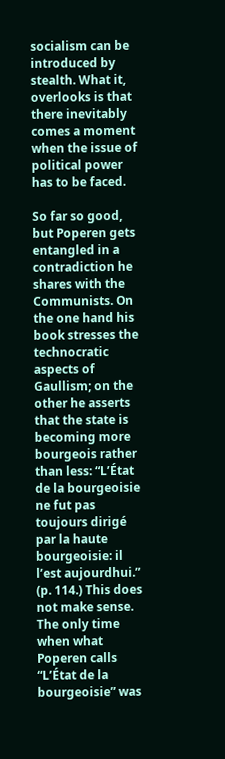socialism can be introduced by stealth. What it, overlooks is that there inevitably comes a moment when the issue of political power has to be faced.

So far so good, but Poperen gets entangled in a contradiction he shares with the Communists. On the one hand his book stresses the technocratic aspects of Gaullism; on the other he asserts that the state is becoming more bourgeois rather than less: “L’État de la bourgeoisie ne fut pas toujours dirigé par la haute bourgeoisie: il l’est aujourdhui.” (p. 114.) This does not make sense. The only time when what Poperen calls “L’État de la bourgeoisie” was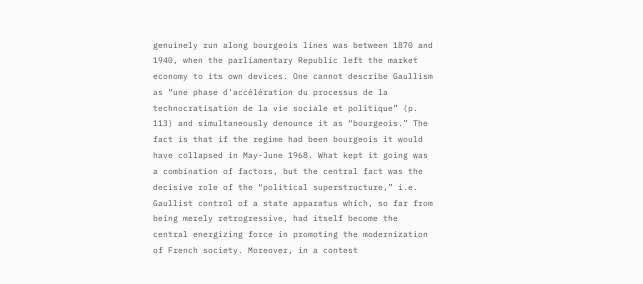genuinely run along bourgeois lines was between 1870 and 1940, when the parliamentary Republic left the market economy to its own devices. One cannot describe Gaullism as “une phase d’accélération du processus de la technocratisation de la vie sociale et politique” (p. 113) and simultaneously denounce it as “bourgeois.” The fact is that if the regime had been bourgeois it would have collapsed in May-June 1968. What kept it going was a combination of factors, but the central fact was the decisive role of the “political superstructure,” i.e. Gaullist control of a state apparatus which, so far from being merely retrogressive, had itself become the central energizing force in promoting the modernization of French society. Moreover, in a contest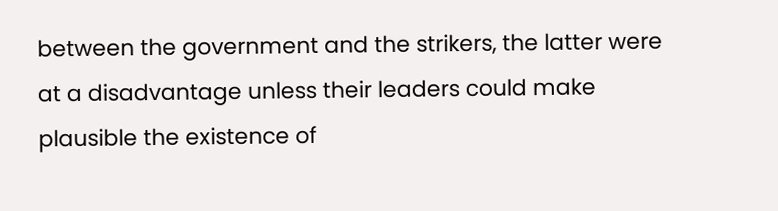between the government and the strikers, the latter were at a disadvantage unless their leaders could make plausible the existence of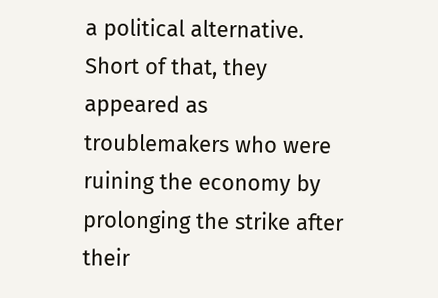a political alternative. Short of that, they appeared as troublemakers who were ruining the economy by prolonging the strike after their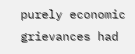purely economic grievances had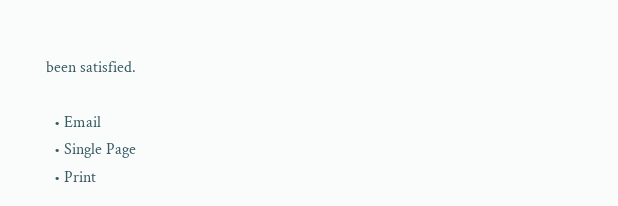been satisfied.

  • Email
  • Single Page
  • Print